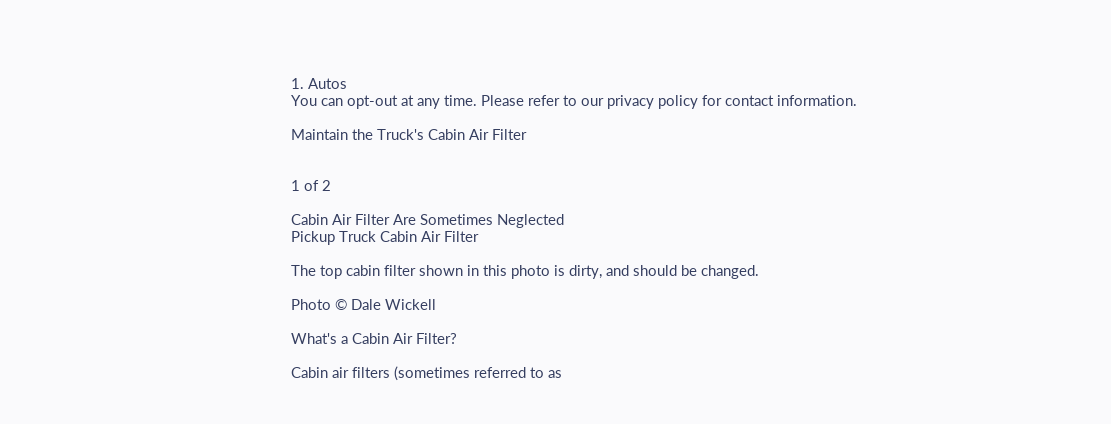1. Autos
You can opt-out at any time. Please refer to our privacy policy for contact information.

Maintain the Truck's Cabin Air Filter


1 of 2

Cabin Air Filter Are Sometimes Neglected
Pickup Truck Cabin Air Filter

The top cabin filter shown in this photo is dirty, and should be changed.

Photo © Dale Wickell

What's a Cabin Air Filter?

Cabin air filters (sometimes referred to as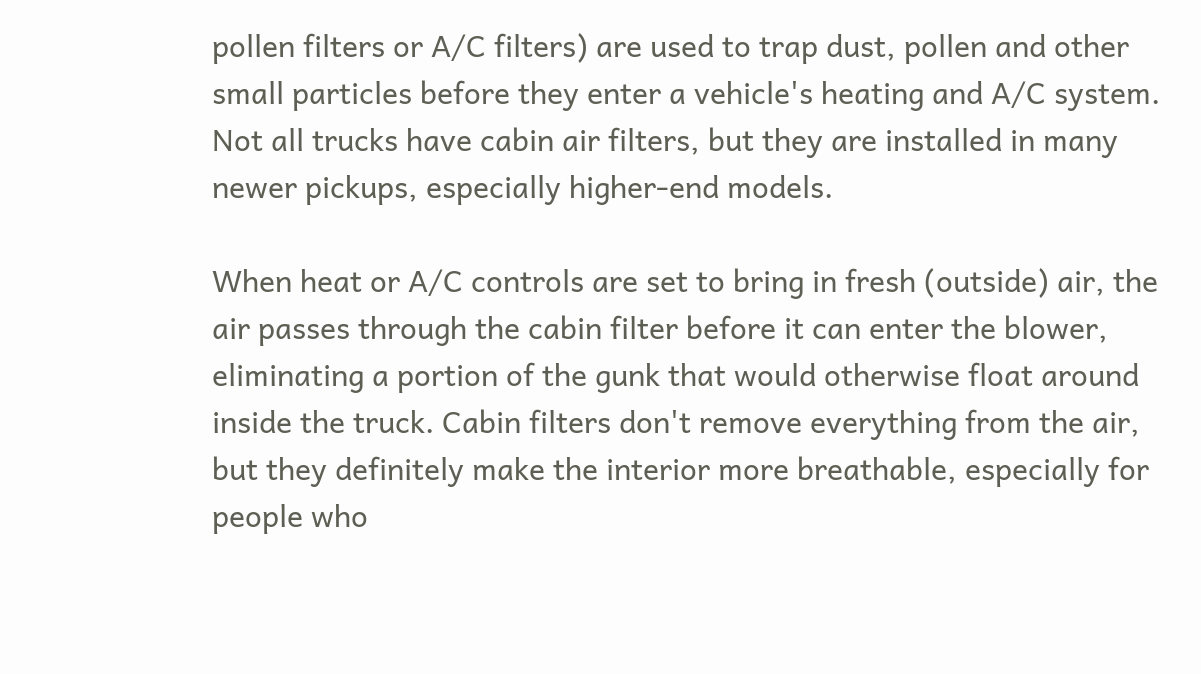pollen filters or A/C filters) are used to trap dust, pollen and other small particles before they enter a vehicle's heating and A/C system. Not all trucks have cabin air filters, but they are installed in many newer pickups, especially higher-end models.

When heat or A/C controls are set to bring in fresh (outside) air, the air passes through the cabin filter before it can enter the blower, eliminating a portion of the gunk that would otherwise float around inside the truck. Cabin filters don't remove everything from the air, but they definitely make the interior more breathable, especially for people who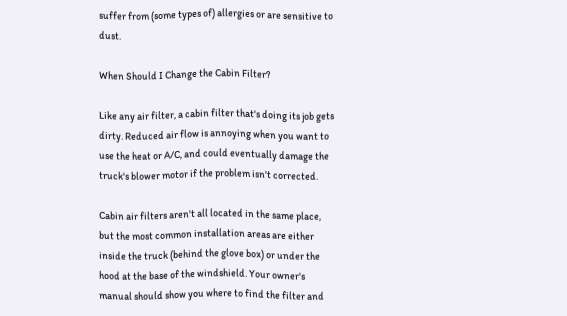suffer from (some types of) allergies or are sensitive to dust.

When Should I Change the Cabin Filter?

Like any air filter, a cabin filter that's doing its job gets dirty. Reduced air flow is annoying when you want to use the heat or A/C, and could eventually damage the truck's blower motor if the problem isn't corrected.

Cabin air filters aren't all located in the same place, but the most common installation areas are either inside the truck (behind the glove box) or under the hood at the base of the windshield. Your owner's manual should show you where to find the filter and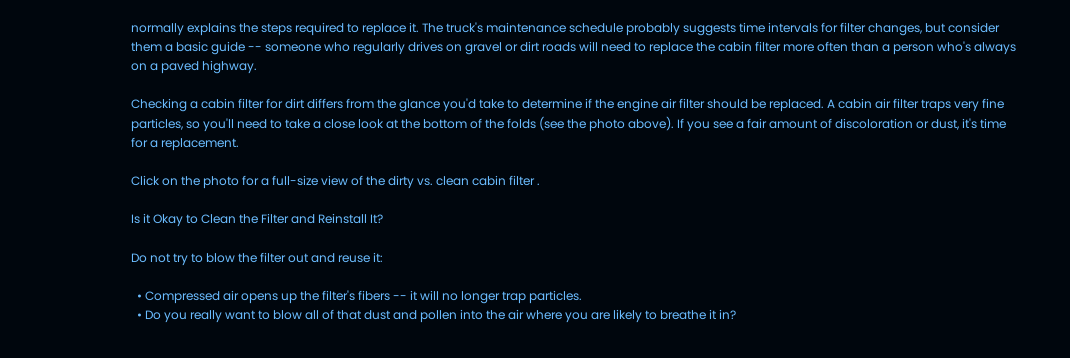normally explains the steps required to replace it. The truck's maintenance schedule probably suggests time intervals for filter changes, but consider them a basic guide -- someone who regularly drives on gravel or dirt roads will need to replace the cabin filter more often than a person who's always on a paved highway.

Checking a cabin filter for dirt differs from the glance you'd take to determine if the engine air filter should be replaced. A cabin air filter traps very fine particles, so you'll need to take a close look at the bottom of the folds (see the photo above). If you see a fair amount of discoloration or dust, it's time for a replacement.

Click on the photo for a full-size view of the dirty vs. clean cabin filter .

Is it Okay to Clean the Filter and Reinstall It?

Do not try to blow the filter out and reuse it:

  • Compressed air opens up the filter's fibers -- it will no longer trap particles.
  • Do you really want to blow all of that dust and pollen into the air where you are likely to breathe it in?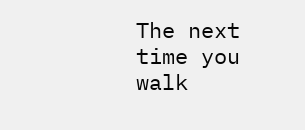The next time you walk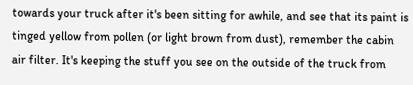towards your truck after it's been sitting for awhile, and see that its paint is tinged yellow from pollen (or light brown from dust), remember the cabin air filter. It's keeping the stuff you see on the outside of the truck from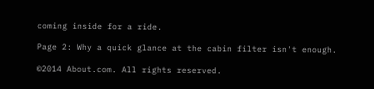coming inside for a ride.

Page 2: Why a quick glance at the cabin filter isn't enough.

©2014 About.com. All rights reserved.